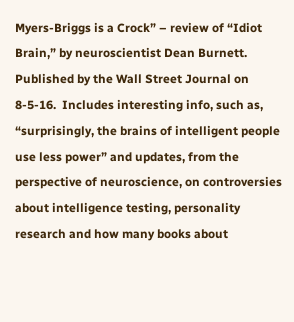Myers-Briggs is a Crock” – review of “Idiot Brain,” by neuroscientist Dean Burnett.  Published by the Wall Street Journal on 8-5-16.  Includes interesting info, such as, “surprisingly, the brains of intelligent people use less power” and updates, from the perspective of neuroscience, on controversies about intelligence testing, personality research and how many books about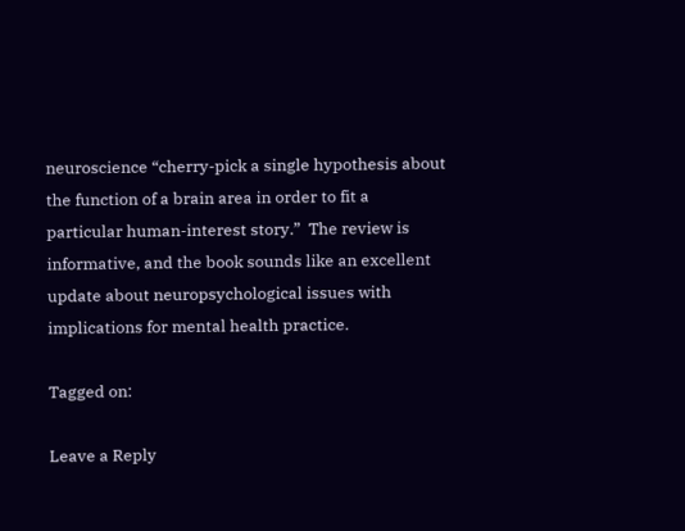neuroscience “cherry-pick a single hypothesis about the function of a brain area in order to fit a particular human-interest story.”  The review is informative, and the book sounds like an excellent update about neuropsychological issues with implications for mental health practice.

Tagged on:

Leave a Reply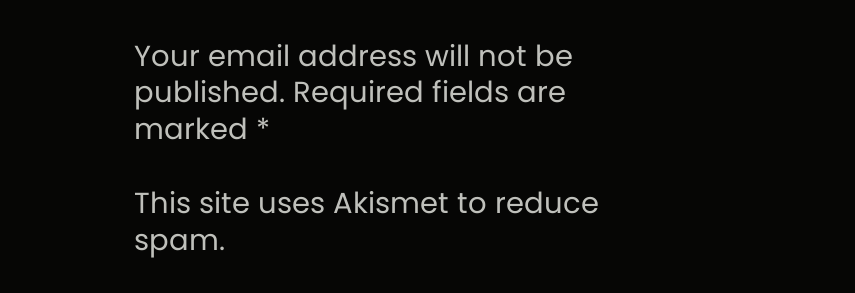Your email address will not be published. Required fields are marked *

This site uses Akismet to reduce spam.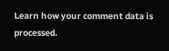Learn how your comment data is processed.